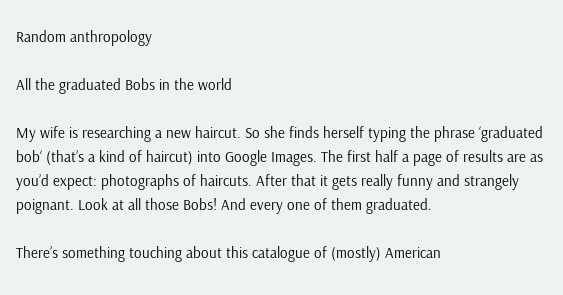Random anthropology

All the graduated Bobs in the world

My wife is researching a new haircut. So she finds herself typing the phrase ‘graduated bob‘ (that’s a kind of haircut) into Google Images. The first half a page of results are as you’d expect: photographs of haircuts. After that it gets really funny and strangely poignant. Look at all those Bobs! And every one of them graduated.

There’s something touching about this catalogue of (mostly) American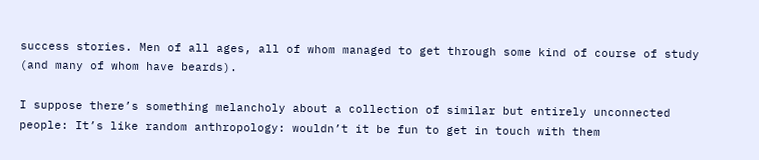success stories. Men of all ages, all of whom managed to get through some kind of course of study (and many of whom have beards).

I suppose there’s something melancholy about a collection of similar but entirely unconnected people: It’s like random anthropology: wouldn’t it be fun to get in touch with them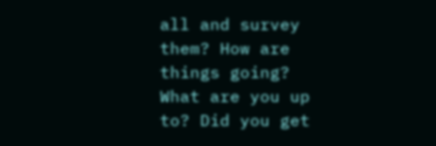all and survey them? How are things going? What are you up to? Did you get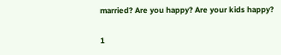married? Are you happy? Are your kids happy?

1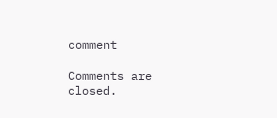comment

Comments are closed.